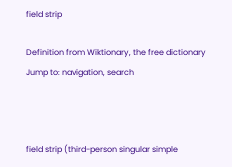field strip

Definition from Wiktionary, the free dictionary
Jump to: navigation, search



field strip (third-person singular simple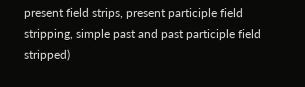present field strips, present participle field stripping, simple past and past participle field stripped)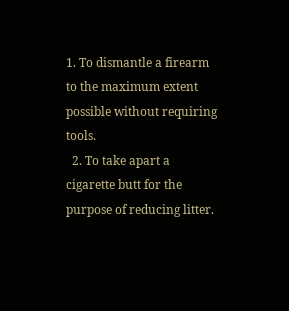1. To dismantle a firearm to the maximum extent possible without requiring tools.
  2. To take apart a cigarette butt for the purpose of reducing litter.